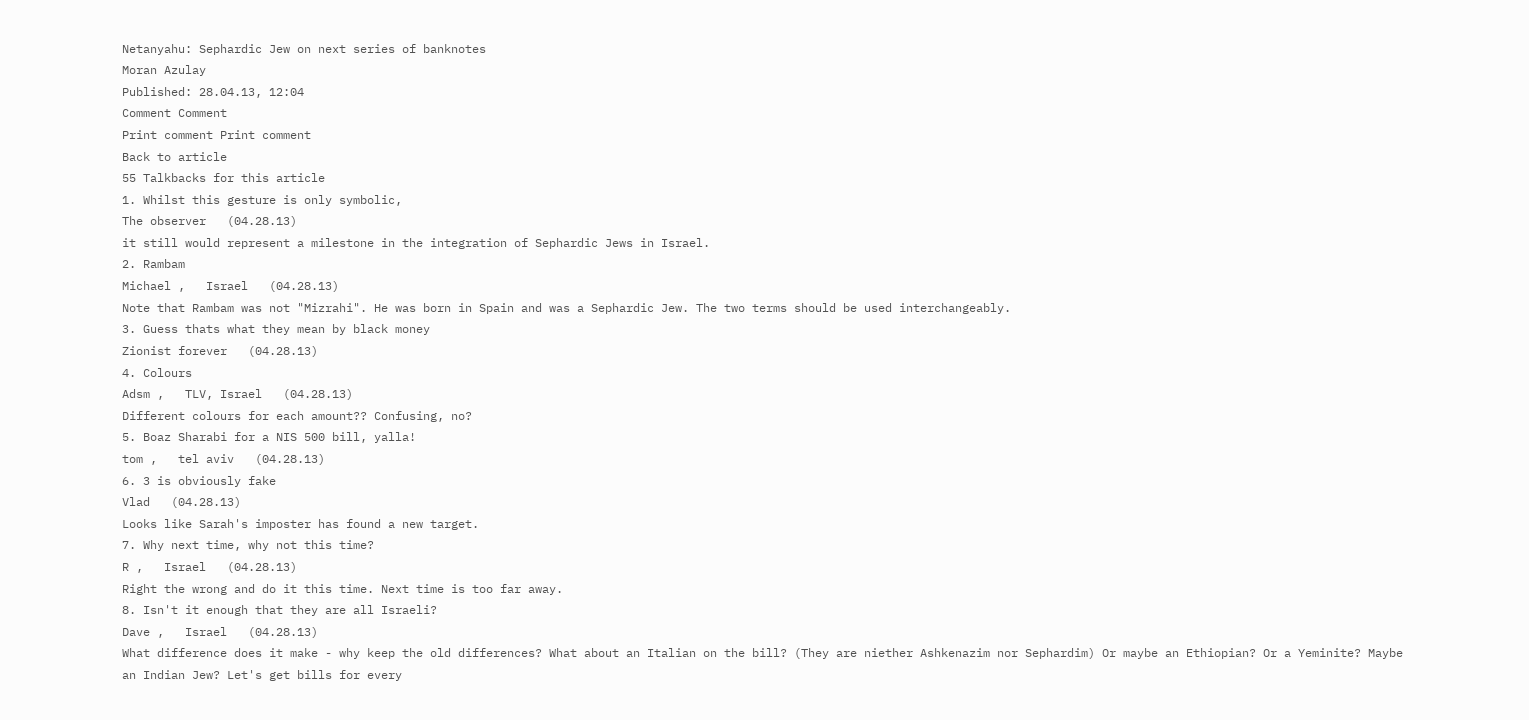Netanyahu: Sephardic Jew on next series of banknotes
Moran Azulay
Published: 28.04.13, 12:04
Comment Comment
Print comment Print comment
Back to article
55 Talkbacks for this article
1. Whilst this gesture is only symbolic,
The observer   (04.28.13)
it still would represent a milestone in the integration of Sephardic Jews in Israel.
2. Rambam
Michael ,   Israel   (04.28.13)
Note that Rambam was not "Mizrahi". He was born in Spain and was a Sephardic Jew. The two terms should be used interchangeably.
3. Guess thats what they mean by black money
Zionist forever   (04.28.13)
4. Colours
Adsm ,   TLV, Israel   (04.28.13)
Different colours for each amount?? Confusing, no?
5. Boaz Sharabi for a NIS 500 bill, yalla!
tom ,   tel aviv   (04.28.13)
6. 3 is obviously fake
Vlad   (04.28.13)
Looks like Sarah's imposter has found a new target.
7. Why next time, why not this time?
R ,   Israel   (04.28.13)
Right the wrong and do it this time. Next time is too far away.
8. Isn't it enough that they are all Israeli?
Dave ,   Israel   (04.28.13)
What difference does it make - why keep the old differences? What about an Italian on the bill? (They are niether Ashkenazim nor Sephardim) Or maybe an Ethiopian? Or a Yeminite? Maybe an Indian Jew? Let's get bills for every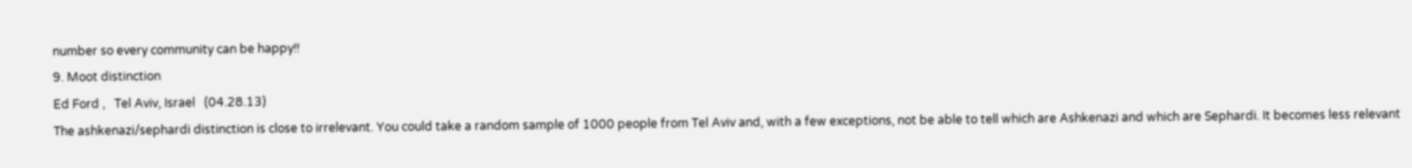number so every community can be happy!!
9. Moot distinction
Ed Ford ,   Tel Aviv, Israel   (04.28.13)
The ashkenazi/sephardi distinction is close to irrelevant. You could take a random sample of 1000 people from Tel Aviv and, with a few exceptions, not be able to tell which are Ashkenazi and which are Sephardi. It becomes less relevant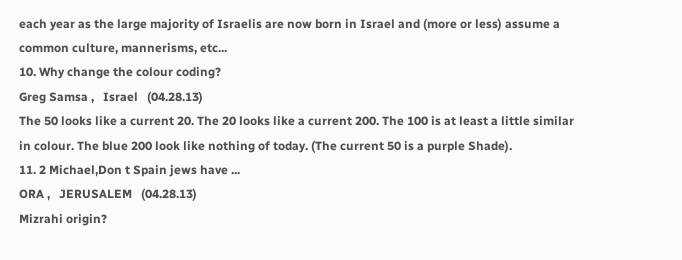each year as the large majority of Israelis are now born in Israel and (more or less) assume a common culture, mannerisms, etc...
10. Why change the colour coding?
Greg Samsa ,   Israel   (04.28.13)
The 50 looks like a current 20. The 20 looks like a current 200. The 100 is at least a little similar in colour. The blue 200 look like nothing of today. (The current 50 is a purple Shade).
11. 2 Michael,Don t Spain jews have ...
ORA ,   JERUSALEM   (04.28.13)
Mizrahi origin?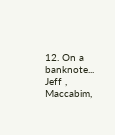12. On a banknote...
Jeff ,   Maccabim,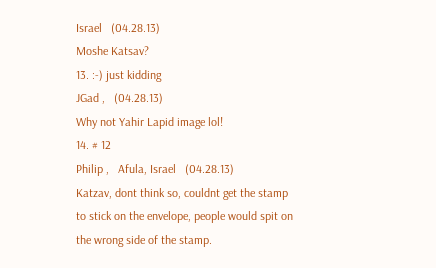Israel   (04.28.13)
Moshe Katsav?
13. :-) just kidding
JGad ,   (04.28.13)
Why not Yahir Lapid image lol!
14. # 12
Philip ,   Afula, Israel   (04.28.13)
Katzav, dont think so, couldnt get the stamp to stick on the envelope, people would spit on the wrong side of the stamp.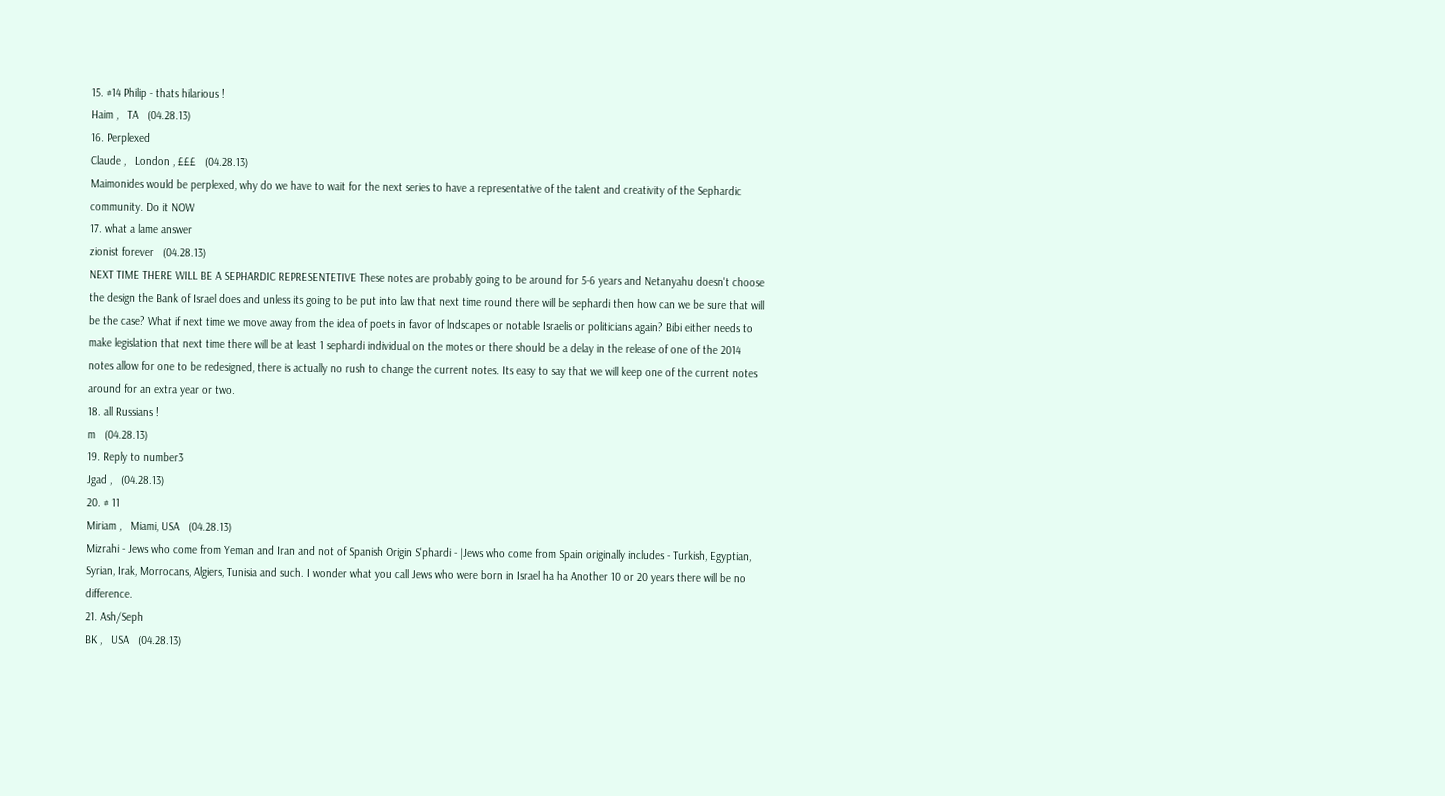15. #14 Philip - thats hilarious !
Haim ,   TA   (04.28.13)
16. Perplexed
Claude ,   London , £££   (04.28.13)
Maimonides would be perplexed, why do we have to wait for the next series to have a representative of the talent and creativity of the Sephardic community. Do it NOW
17. what a lame answer
zionist forever   (04.28.13)
NEXT TIME THERE WILL BE A SEPHARDIC REPRESENTETIVE These notes are probably going to be around for 5-6 years and Netanyahu doesn't choose the design the Bank of Israel does and unless its going to be put into law that next time round there will be sephardi then how can we be sure that will be the case? What if next time we move away from the idea of poets in favor of lndscapes or notable Israelis or politicians again? Bibi either needs to make legislation that next time there will be at least 1 sephardi individual on the motes or there should be a delay in the release of one of the 2014 notes allow for one to be redesigned, there is actually no rush to change the current notes. Its easy to say that we will keep one of the current notes around for an extra year or two.
18. all Russians !
m   (04.28.13)
19. Reply to number3
Jgad ,   (04.28.13)
20. # 11
Miriam ,   Miami, USA   (04.28.13)
Mizrahi - Jews who come from Yeman and Iran and not of Spanish Origin S'phardi - |Jews who come from Spain originally includes - Turkish, Egyptian, Syrian, Irak, Morrocans, Algiers, Tunisia and such. I wonder what you call Jews who were born in Israel ha ha Another 10 or 20 years there will be no difference.
21. Ash/Seph
BK ,   USA   (04.28.13)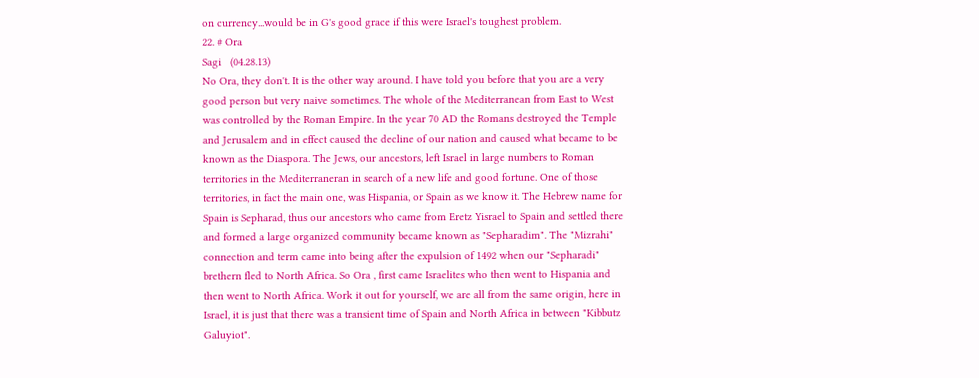on currency...would be in G's good grace if this were Israel's toughest problem.
22. # Ora
Sagi   (04.28.13)
No Ora, they don't. It is the other way around. I have told you before that you are a very good person but very naive sometimes. The whole of the Mediterranean from East to West was controlled by the Roman Empire. In the year 70 AD the Romans destroyed the Temple and Jerusalem and in effect caused the decline of our nation and caused what became to be known as the Diaspora. The Jews, our ancestors, left Israel in large numbers to Roman territories in the Mediterraneran in search of a new life and good fortune. One of those territories, in fact the main one, was Hispania, or Spain as we know it. The Hebrew name for Spain is Sepharad, thus our ancestors who came from Eretz Yisrael to Spain and settled there and formed a large organized community became known as "Sepharadim". The "Mizrahi" connection and term came into being after the expulsion of 1492 when our "Sepharadi" brethern fled to North Africa. So Ora , first came Israelites who then went to Hispania and then went to North Africa. Work it out for yourself, we are all from the same origin, here in Israel, it is just that there was a transient time of Spain and North Africa in between "Kibbutz Galuyiot".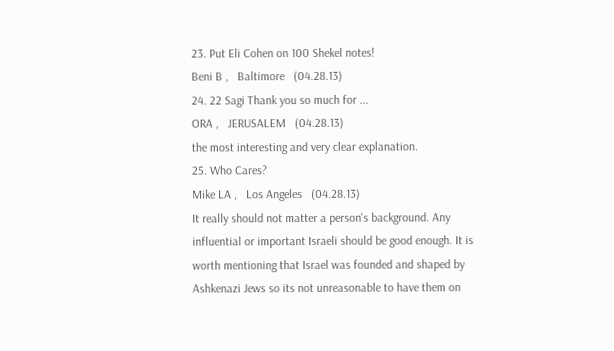23. Put Eli Cohen on 100 Shekel notes!
Beni B ,   Baltimore   (04.28.13)
24. 22 Sagi Thank you so much for ...
ORA ,   JERUSALEM   (04.28.13)
the most interesting and very clear explanation.
25. Who Cares?
Mike LA ,   Los Angeles   (04.28.13)
It really should not matter a person's background. Any influential or important Israeli should be good enough. It is worth mentioning that Israel was founded and shaped by Ashkenazi Jews so its not unreasonable to have them on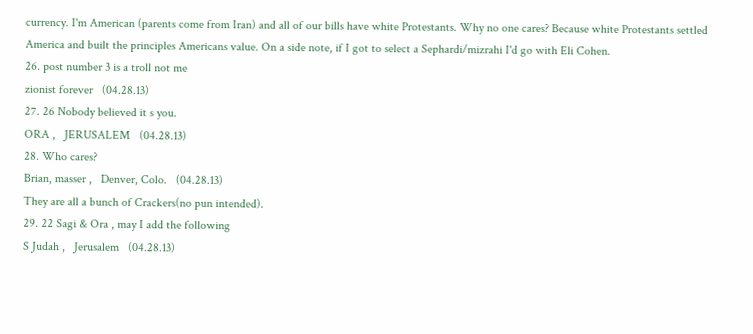currency. I'm American (parents come from Iran) and all of our bills have white Protestants. Why no one cares? Because white Protestants settled America and built the principles Americans value. On a side note, if I got to select a Sephardi/mizrahi I'd go with Eli Cohen.
26. post number 3 is a troll not me
zionist forever   (04.28.13)
27. 26 Nobody believed it s you.
ORA ,   JERUSALEM   (04.28.13)
28. Who cares?
Brian, masser ,   Denver, Colo.   (04.28.13)
They are all a bunch of Crackers(no pun intended).
29. 22 Sagi & Ora , may I add the following
S Judah ,   Jerusalem   (04.28.13)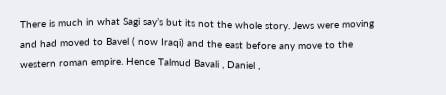There is much in what Sagi say’s but its not the whole story. Jews were moving and had moved to Bavel ( now Iraqi) and the east before any move to the western roman empire. Hence Talmud Bavali , Daniel ,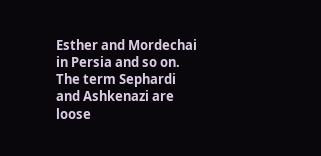Esther and Mordechai in Persia and so on. The term Sephardi and Ashkenazi are loose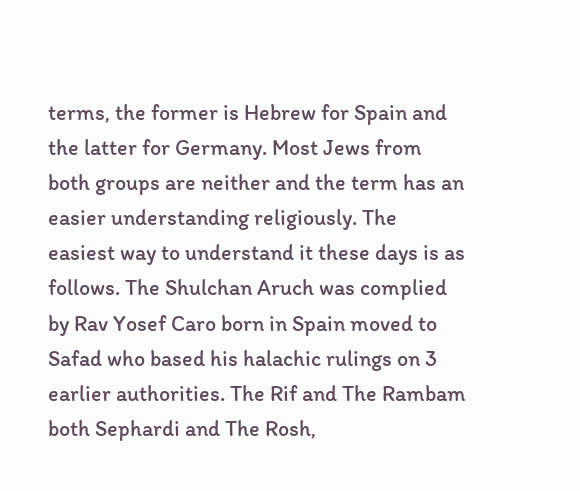terms, the former is Hebrew for Spain and the latter for Germany. Most Jews from both groups are neither and the term has an easier understanding religiously. The easiest way to understand it these days is as follows. The Shulchan Aruch was complied by Rav Yosef Caro born in Spain moved to Safad who based his halachic rulings on 3 earlier authorities. The Rif and The Rambam both Sephardi and The Rosh,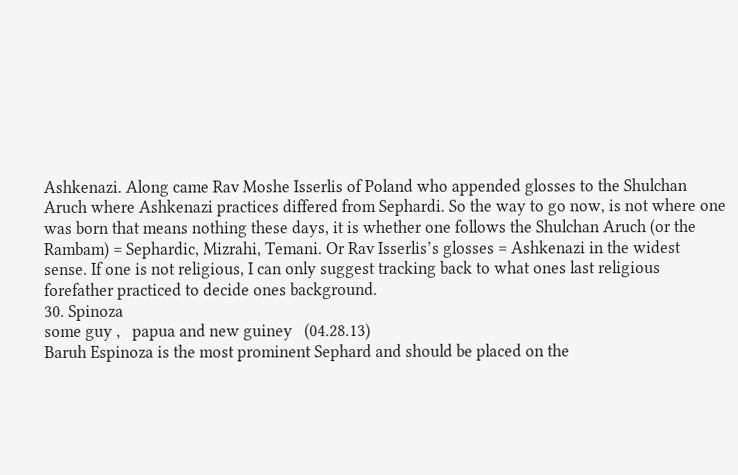Ashkenazi. Along came Rav Moshe Isserlis of Poland who appended glosses to the Shulchan Aruch where Ashkenazi practices differed from Sephardi. So the way to go now, is not where one was born that means nothing these days, it is whether one follows the Shulchan Aruch (or the Rambam) = Sephardic, Mizrahi, Temani. Or Rav Isserlis’s glosses = Ashkenazi in the widest sense. If one is not religious, I can only suggest tracking back to what ones last religious forefather practiced to decide ones background.
30. Spinoza
some guy ,   papua and new guiney   (04.28.13)
Baruh Espinoza is the most prominent Sephard and should be placed on the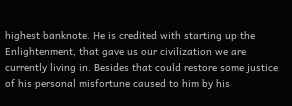highest banknote. He is credited with starting up the Enlightenment, that gave us our civilization we are currently living in. Besides that could restore some justice of his personal misfortune caused to him by his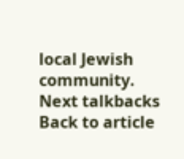local Jewish community.
Next talkbacks
Back to article